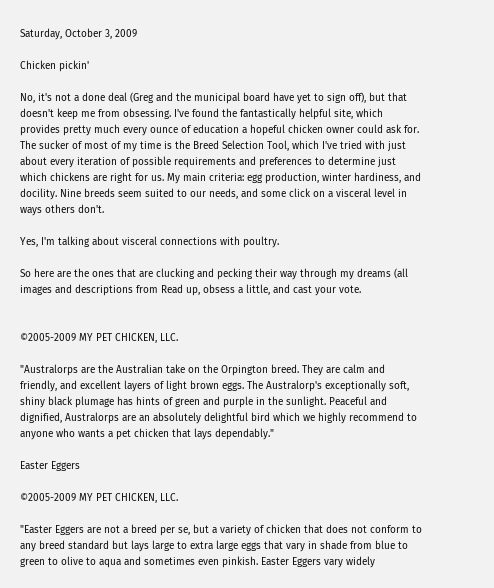Saturday, October 3, 2009

Chicken pickin'

No, it's not a done deal (Greg and the municipal board have yet to sign off), but that doesn't keep me from obsessing. I've found the fantastically helpful site, which provides pretty much every ounce of education a hopeful chicken owner could ask for. The sucker of most of my time is the Breed Selection Tool, which I've tried with just about every iteration of possible requirements and preferences to determine just which chickens are right for us. My main criteria: egg production, winter hardiness, and docility. Nine breeds seem suited to our needs, and some click on a visceral level in ways others don't.

Yes, I'm talking about visceral connections with poultry.

So here are the ones that are clucking and pecking their way through my dreams (all images and descriptions from Read up, obsess a little, and cast your vote.


©2005-2009 MY PET CHICKEN, LLC.

"Australorps are the Australian take on the Orpington breed. They are calm and friendly, and excellent layers of light brown eggs. The Australorp's exceptionally soft, shiny black plumage has hints of green and purple in the sunlight. Peaceful and dignified, Australorps are an absolutely delightful bird which we highly recommend to anyone who wants a pet chicken that lays dependably."

Easter Eggers

©2005-2009 MY PET CHICKEN, LLC.

"Easter Eggers are not a breed per se, but a variety of chicken that does not conform to any breed standard but lays large to extra large eggs that vary in shade from blue to green to olive to aqua and sometimes even pinkish. Easter Eggers vary widely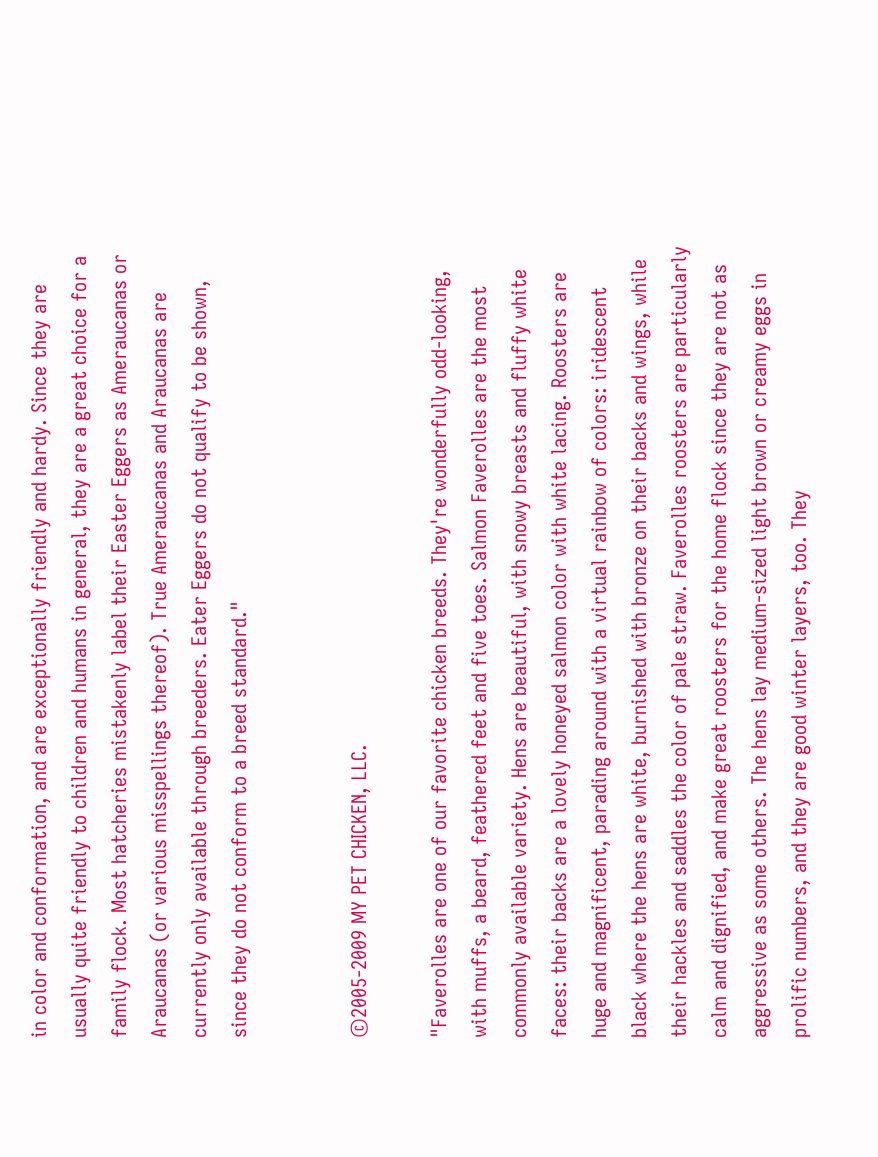in color and conformation, and are exceptionally friendly and hardy. Since they are usually quite friendly to children and humans in general, they are a great choice for a family flock. Most hatcheries mistakenly label their Easter Eggers as Ameraucanas or Araucanas (or various misspellings thereof). True Ameraucanas and Araucanas are currently only available through breeders. Eater Eggers do not qualify to be shown, since they do not conform to a breed standard."


©2005-2009 MY PET CHICKEN, LLC.

"Faverolles are one of our favorite chicken breeds. They're wonderfully odd-looking, with muffs, a beard, feathered feet and five toes. Salmon Faverolles are the most commonly available variety. Hens are beautiful, with snowy breasts and fluffy white faces: their backs are a lovely honeyed salmon color with white lacing. Roosters are huge and magnificent, parading around with a virtual rainbow of colors: iridescent black where the hens are white, burnished with bronze on their backs and wings, while their hackles and saddles the color of pale straw. Faverolles roosters are particularly calm and dignified, and make great roosters for the home flock since they are not as aggressive as some others. The hens lay medium-sized light brown or creamy eggs in prolific numbers, and they are good winter layers, too. They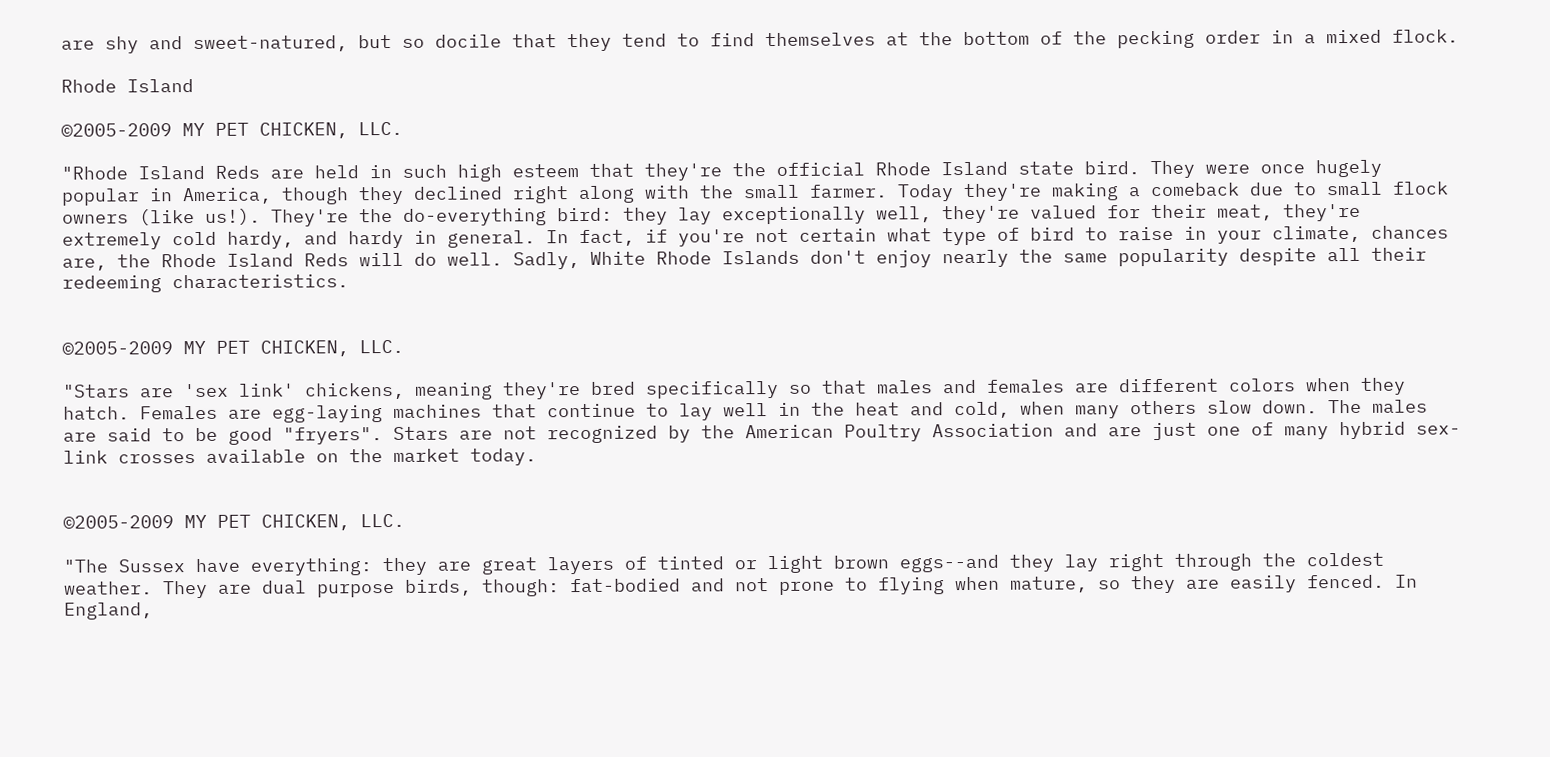are shy and sweet-natured, but so docile that they tend to find themselves at the bottom of the pecking order in a mixed flock.

Rhode Island

©2005-2009 MY PET CHICKEN, LLC.

"Rhode Island Reds are held in such high esteem that they're the official Rhode Island state bird. They were once hugely popular in America, though they declined right along with the small farmer. Today they're making a comeback due to small flock owners (like us!). They're the do-everything bird: they lay exceptionally well, they're valued for their meat, they're extremely cold hardy, and hardy in general. In fact, if you're not certain what type of bird to raise in your climate, chances are, the Rhode Island Reds will do well. Sadly, White Rhode Islands don't enjoy nearly the same popularity despite all their redeeming characteristics.


©2005-2009 MY PET CHICKEN, LLC.

"Stars are 'sex link' chickens, meaning they're bred specifically so that males and females are different colors when they hatch. Females are egg-laying machines that continue to lay well in the heat and cold, when many others slow down. The males are said to be good "fryers". Stars are not recognized by the American Poultry Association and are just one of many hybrid sex-link crosses available on the market today.


©2005-2009 MY PET CHICKEN, LLC.

"The Sussex have everything: they are great layers of tinted or light brown eggs--and they lay right through the coldest weather. They are dual purpose birds, though: fat-bodied and not prone to flying when mature, so they are easily fenced. In England,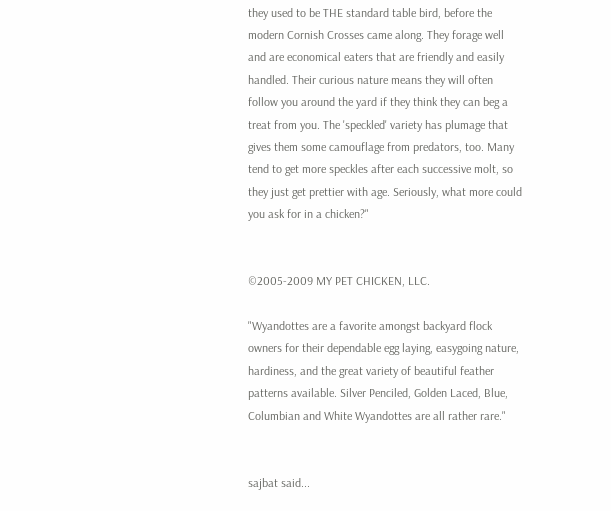they used to be THE standard table bird, before the modern Cornish Crosses came along. They forage well and are economical eaters that are friendly and easily handled. Their curious nature means they will often follow you around the yard if they think they can beg a treat from you. The 'speckled' variety has plumage that gives them some camouflage from predators, too. Many tend to get more speckles after each successive molt, so they just get prettier with age. Seriously, what more could you ask for in a chicken?"


©2005-2009 MY PET CHICKEN, LLC.

"Wyandottes are a favorite amongst backyard flock owners for their dependable egg laying, easygoing nature, hardiness, and the great variety of beautiful feather patterns available. Silver Penciled, Golden Laced, Blue, Columbian and White Wyandottes are all rather rare."


sajbat said...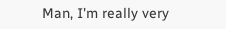Man, I'm really very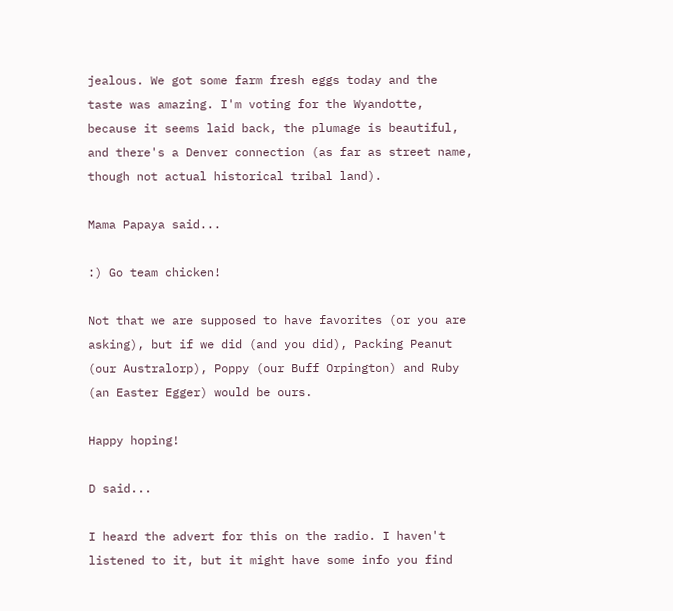jealous. We got some farm fresh eggs today and the taste was amazing. I'm voting for the Wyandotte, because it seems laid back, the plumage is beautiful, and there's a Denver connection (as far as street name, though not actual historical tribal land).

Mama Papaya said...

:) Go team chicken!

Not that we are supposed to have favorites (or you are asking), but if we did (and you did), Packing Peanut (our Australorp), Poppy (our Buff Orpington) and Ruby (an Easter Egger) would be ours.

Happy hoping!

D said...

I heard the advert for this on the radio. I haven't listened to it, but it might have some info you find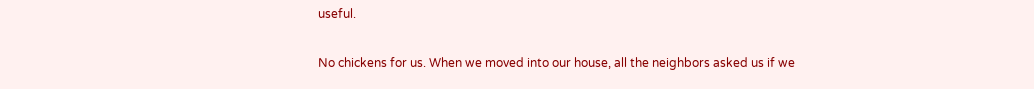useful.

No chickens for us. When we moved into our house, all the neighbors asked us if we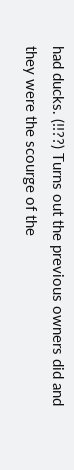had ducks. (!!??) Turns out the previous owners did and they were the scourge of the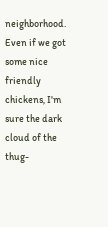neighborhood. Even if we got some nice friendly chickens, I'm sure the dark cloud of the thug-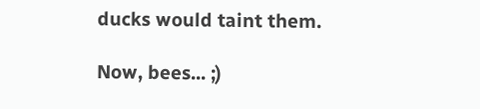ducks would taint them.

Now, bees... ;)